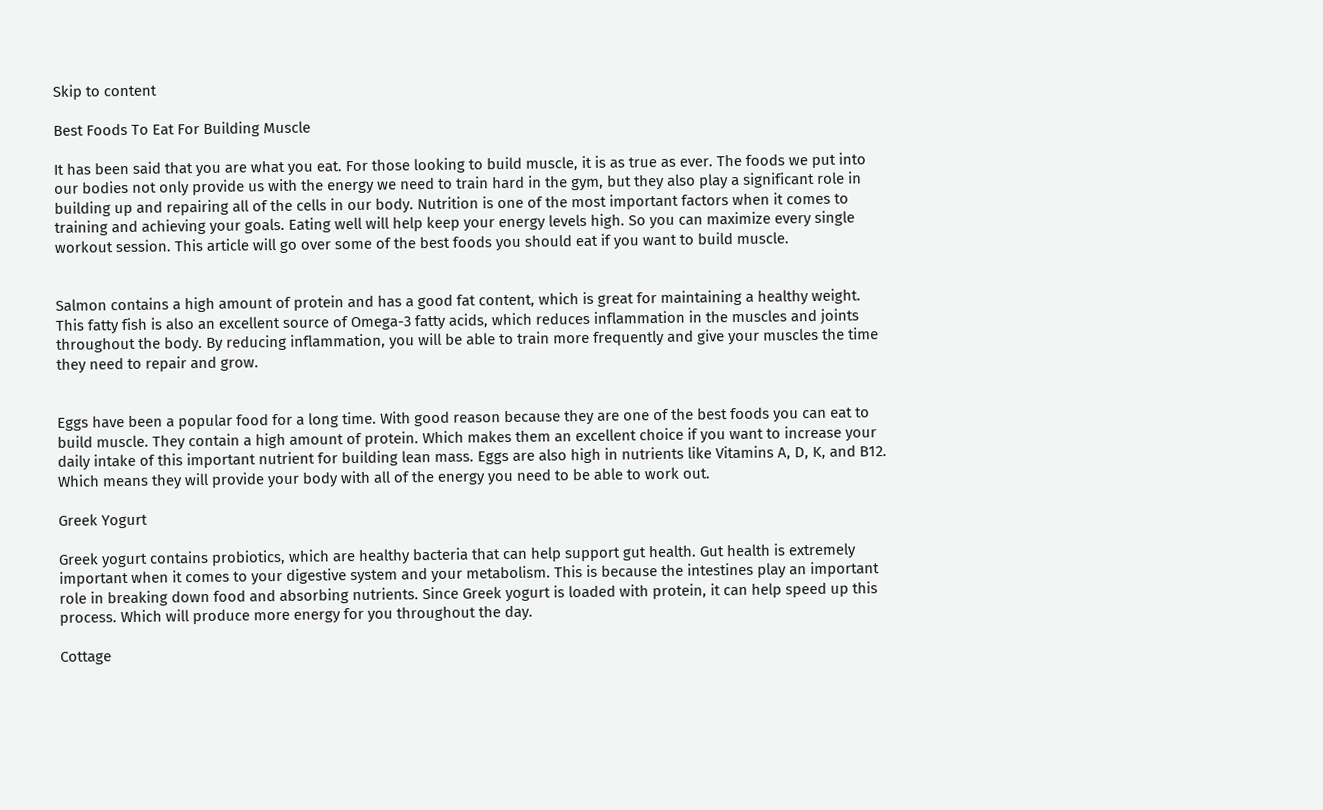Skip to content

Best Foods To Eat For Building Muscle

It has been said that you are what you eat. For those looking to build muscle, it is as true as ever. The foods we put into our bodies not only provide us with the energy we need to train hard in the gym, but they also play a significant role in building up and repairing all of the cells in our body. Nutrition is one of the most important factors when it comes to training and achieving your goals. Eating well will help keep your energy levels high. So you can maximize every single workout session. This article will go over some of the best foods you should eat if you want to build muscle.


Salmon contains a high amount of protein and has a good fat content, which is great for maintaining a healthy weight. This fatty fish is also an excellent source of Omega-3 fatty acids, which reduces inflammation in the muscles and joints throughout the body. By reducing inflammation, you will be able to train more frequently and give your muscles the time they need to repair and grow.


Eggs have been a popular food for a long time. With good reason because they are one of the best foods you can eat to build muscle. They contain a high amount of protein. Which makes them an excellent choice if you want to increase your daily intake of this important nutrient for building lean mass. Eggs are also high in nutrients like Vitamins A, D, K, and B12. Which means they will provide your body with all of the energy you need to be able to work out.

Greek Yogurt

Greek yogurt contains probiotics, which are healthy bacteria that can help support gut health. Gut health is extremely important when it comes to your digestive system and your metabolism. This is because the intestines play an important role in breaking down food and absorbing nutrients. Since Greek yogurt is loaded with protein, it can help speed up this process. Which will produce more energy for you throughout the day.

Cottage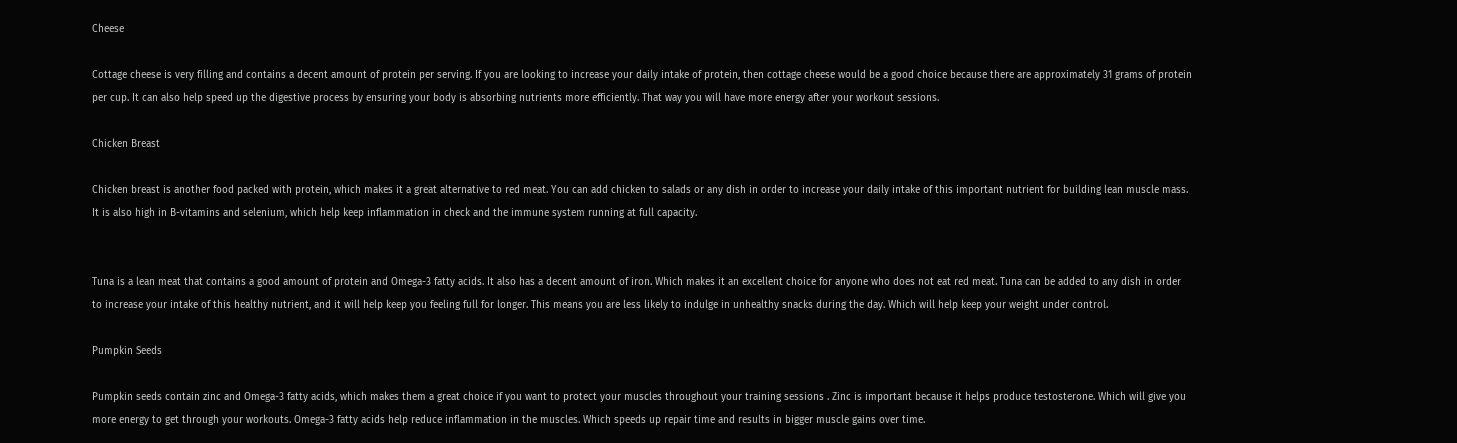Cheese

Cottage cheese is very filling and contains a decent amount of protein per serving. If you are looking to increase your daily intake of protein, then cottage cheese would be a good choice because there are approximately 31 grams of protein per cup. It can also help speed up the digestive process by ensuring your body is absorbing nutrients more efficiently. That way you will have more energy after your workout sessions.

Chicken Breast

Chicken breast is another food packed with protein, which makes it a great alternative to red meat. You can add chicken to salads or any dish in order to increase your daily intake of this important nutrient for building lean muscle mass. It is also high in B-vitamins and selenium, which help keep inflammation in check and the immune system running at full capacity.


Tuna is a lean meat that contains a good amount of protein and Omega-3 fatty acids. It also has a decent amount of iron. Which makes it an excellent choice for anyone who does not eat red meat. Tuna can be added to any dish in order to increase your intake of this healthy nutrient, and it will help keep you feeling full for longer. This means you are less likely to indulge in unhealthy snacks during the day. Which will help keep your weight under control.

Pumpkin Seeds

Pumpkin seeds contain zinc and Omega-3 fatty acids, which makes them a great choice if you want to protect your muscles throughout your training sessions . Zinc is important because it helps produce testosterone. Which will give you more energy to get through your workouts. Omega-3 fatty acids help reduce inflammation in the muscles. Which speeds up repair time and results in bigger muscle gains over time.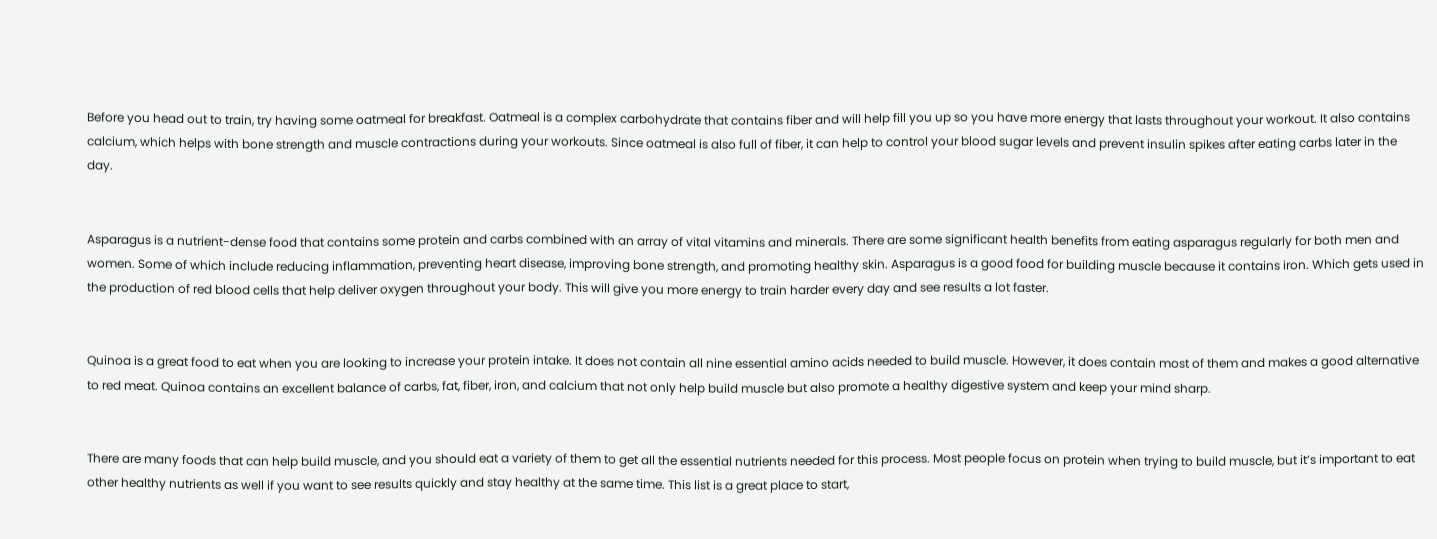Before you head out to train, try having some oatmeal for breakfast. Oatmeal is a complex carbohydrate that contains fiber and will help fill you up so you have more energy that lasts throughout your workout. It also contains calcium, which helps with bone strength and muscle contractions during your workouts. Since oatmeal is also full of fiber, it can help to control your blood sugar levels and prevent insulin spikes after eating carbs later in the day.


Asparagus is a nutrient-dense food that contains some protein and carbs combined with an array of vital vitamins and minerals. There are some significant health benefits from eating asparagus regularly for both men and women. Some of which include reducing inflammation, preventing heart disease, improving bone strength, and promoting healthy skin. Asparagus is a good food for building muscle because it contains iron. Which gets used in the production of red blood cells that help deliver oxygen throughout your body. This will give you more energy to train harder every day and see results a lot faster.


Quinoa is a great food to eat when you are looking to increase your protein intake. It does not contain all nine essential amino acids needed to build muscle. However, it does contain most of them and makes a good alternative to red meat. Quinoa contains an excellent balance of carbs, fat, fiber, iron, and calcium that not only help build muscle but also promote a healthy digestive system and keep your mind sharp.


There are many foods that can help build muscle, and you should eat a variety of them to get all the essential nutrients needed for this process. Most people focus on protein when trying to build muscle, but it’s important to eat other healthy nutrients as well if you want to see results quickly and stay healthy at the same time. This list is a great place to start,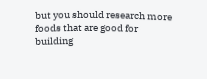but you should research more foods that are good for building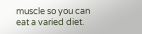muscle so you can eat a varied diet.